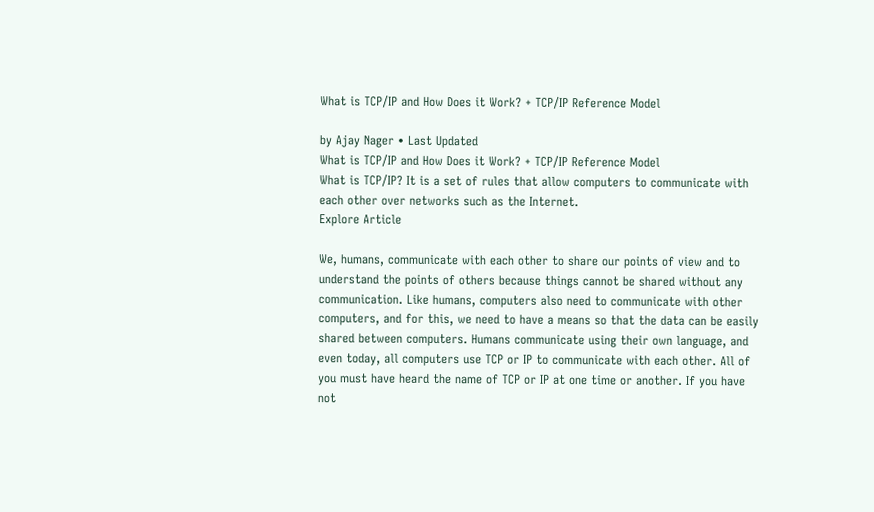What is TCP/IP and How Does it Work? + TCP/IP Reference Model

by Ajay Nager • Last Updated
What is TCP/IP and How Does it Work? + TCP/IP Reference Model
What is TCP/IP? It is a set of rules that allow computers to communicate with each other over networks such as the Internet.
Explore Article

We, humans, communicate with each other to share our points of view and to understand the points of others because things cannot be shared without any communication. Like humans, computers also need to communicate with other computers, and for this, we need to have a means so that the data can be easily shared between computers. Humans communicate using their own language, and even today, all computers use TCP or IP to communicate with each other. All of you must have heard the name of TCP or IP at one time or another. If you have not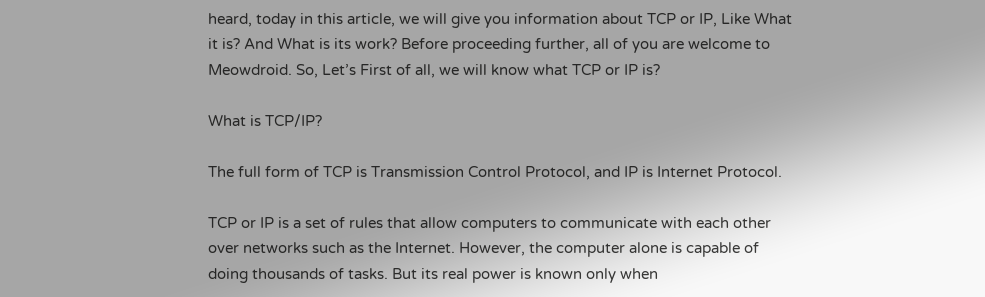heard, today in this article, we will give you information about TCP or IP, Like What it is? And What is its work? Before proceeding further, all of you are welcome to Meowdroid. So, Let’s First of all, we will know what TCP or IP is?

What is TCP/IP?

The full form of TCP is Transmission Control Protocol, and IP is Internet Protocol.

TCP or IP is a set of rules that allow computers to communicate with each other over networks such as the Internet. However, the computer alone is capable of doing thousands of tasks. But its real power is known only when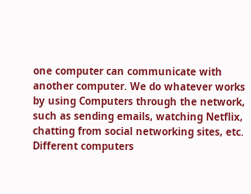one computer can communicate with another computer. We do whatever works by using Computers through the network, such as sending emails, watching Netflix, chatting from social networking sites, etc. Different computers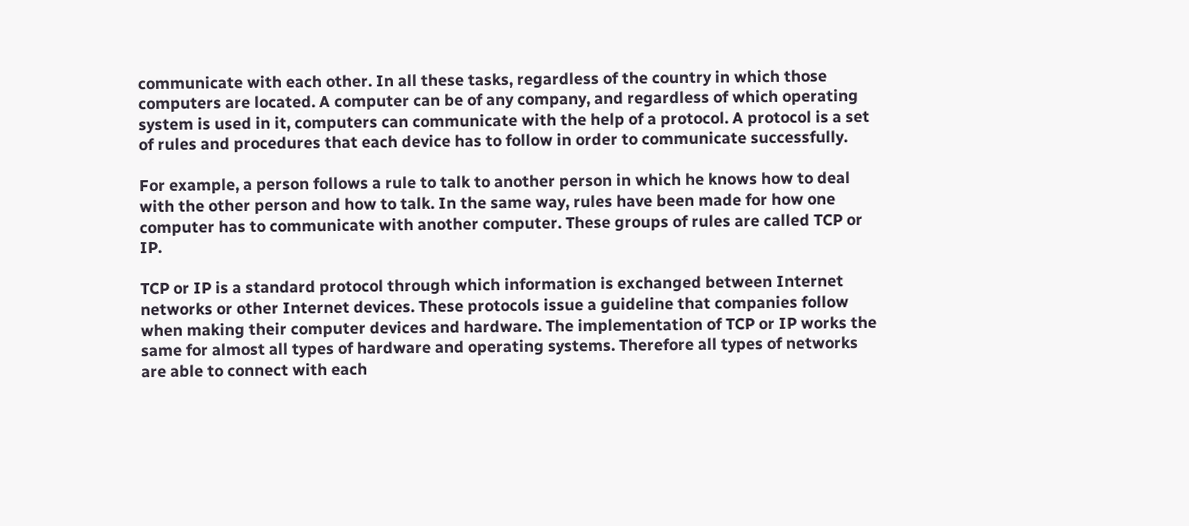communicate with each other. In all these tasks, regardless of the country in which those computers are located. A computer can be of any company, and regardless of which operating system is used in it, computers can communicate with the help of a protocol. A protocol is a set of rules and procedures that each device has to follow in order to communicate successfully.

For example, a person follows a rule to talk to another person in which he knows how to deal with the other person and how to talk. In the same way, rules have been made for how one computer has to communicate with another computer. These groups of rules are called TCP or IP.

TCP or IP is a standard protocol through which information is exchanged between Internet networks or other Internet devices. These protocols issue a guideline that companies follow when making their computer devices and hardware. The implementation of TCP or IP works the same for almost all types of hardware and operating systems. Therefore all types of networks are able to connect with each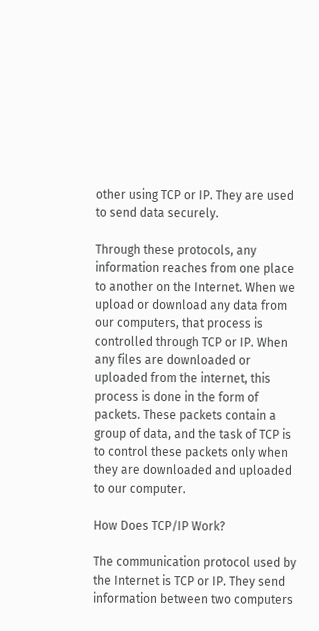other using TCP or IP. They are used to send data securely.

Through these protocols, any information reaches from one place to another on the Internet. When we upload or download any data from our computers, that process is controlled through TCP or IP. When any files are downloaded or uploaded from the internet, this process is done in the form of packets. These packets contain a group of data, and the task of TCP is to control these packets only when they are downloaded and uploaded to our computer.

How Does TCP/IP Work?

The communication protocol used by the Internet is TCP or IP. They send information between two computers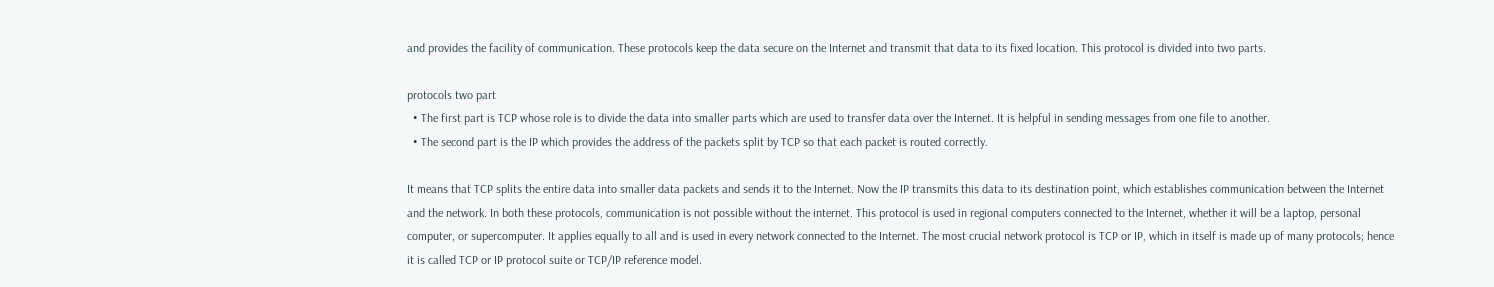and provides the facility of communication. These protocols keep the data secure on the Internet and transmit that data to its fixed location. This protocol is divided into two parts.

protocols two part
  • The first part is TCP whose role is to divide the data into smaller parts which are used to transfer data over the Internet. It is helpful in sending messages from one file to another.
  • The second part is the IP which provides the address of the packets split by TCP so that each packet is routed correctly.

It means that TCP splits the entire data into smaller data packets and sends it to the Internet. Now the IP transmits this data to its destination point, which establishes communication between the Internet and the network. In both these protocols, communication is not possible without the internet. This protocol is used in regional computers connected to the Internet, whether it will be a laptop, personal computer, or supercomputer. It applies equally to all and is used in every network connected to the Internet. The most crucial network protocol is TCP or IP, which in itself is made up of many protocols; hence it is called TCP or IP protocol suite or TCP/IP reference model.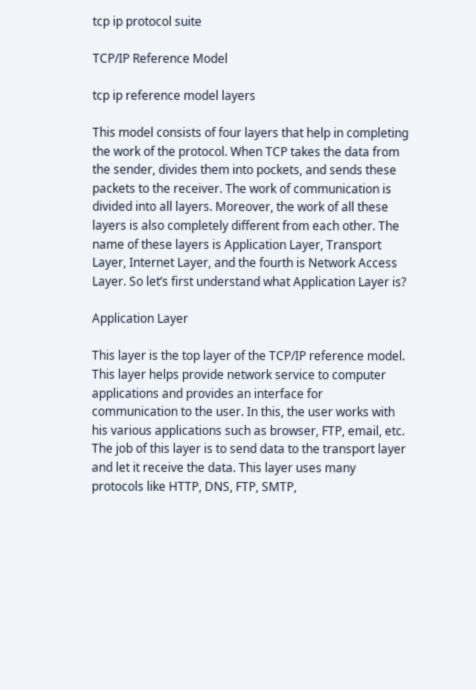tcp ip protocol suite

TCP/IP Reference Model

tcp ip reference model layers

This model consists of four layers that help in completing the work of the protocol. When TCP takes the data from the sender, divides them into pockets, and sends these packets to the receiver. The work of communication is divided into all layers. Moreover, the work of all these layers is also completely different from each other. The name of these layers is Application Layer, Transport Layer, Internet Layer, and the fourth is Network Access Layer. So let’s first understand what Application Layer is?

Application Layer

This layer is the top layer of the TCP/IP reference model. This layer helps provide network service to computer applications and provides an interface for communication to the user. In this, the user works with his various applications such as browser, FTP, email, etc. The job of this layer is to send data to the transport layer and let it receive the data. This layer uses many protocols like HTTP, DNS, FTP, SMTP,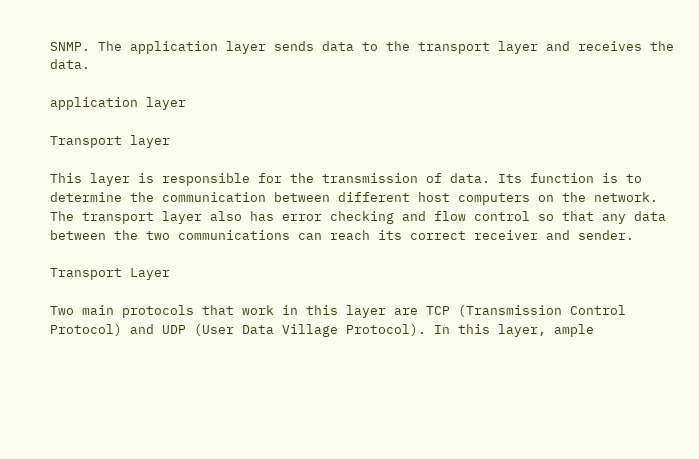SNMP. The application layer sends data to the transport layer and receives the data.

application layer

Transport layer

This layer is responsible for the transmission of data. Its function is to determine the communication between different host computers on the network. The transport layer also has error checking and flow control so that any data between the two communications can reach its correct receiver and sender.

Transport Layer

Two main protocols that work in this layer are TCP (Transmission Control Protocol) and UDP (User Data Village Protocol). In this layer, ample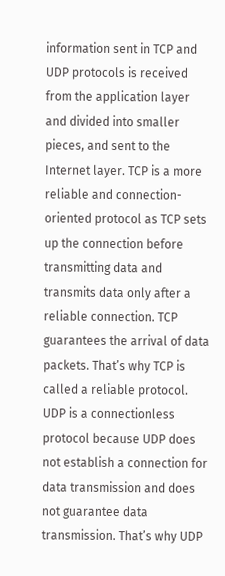information sent in TCP and UDP protocols is received from the application layer and divided into smaller pieces, and sent to the Internet layer. TCP is a more reliable and connection-oriented protocol as TCP sets up the connection before transmitting data and transmits data only after a reliable connection. TCP guarantees the arrival of data packets. That’s why TCP is called a reliable protocol. UDP is a connectionless protocol because UDP does not establish a connection for data transmission and does not guarantee data transmission. That’s why UDP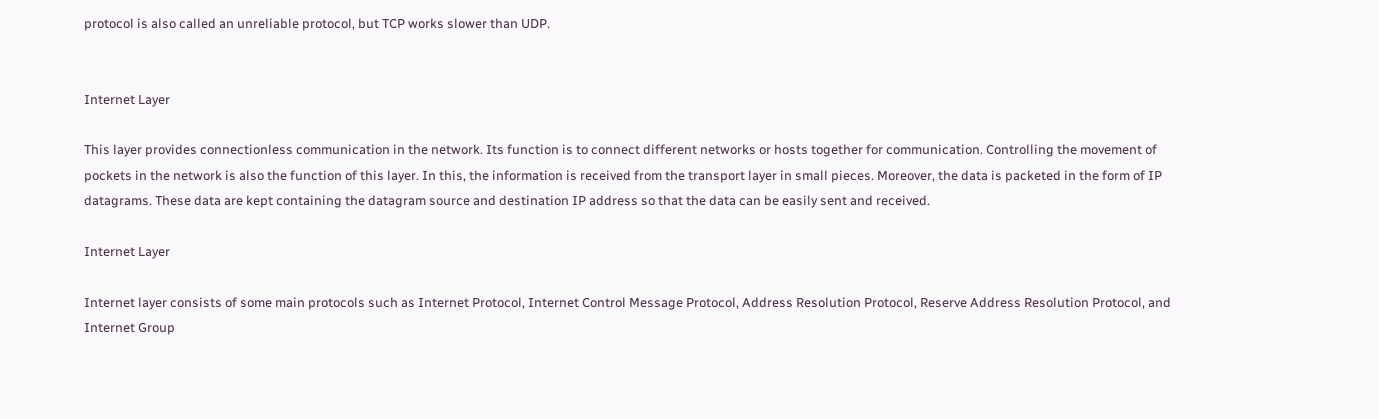protocol is also called an unreliable protocol, but TCP works slower than UDP.


Internet Layer

This layer provides connectionless communication in the network. Its function is to connect different networks or hosts together for communication. Controlling the movement of pockets in the network is also the function of this layer. In this, the information is received from the transport layer in small pieces. Moreover, the data is packeted in the form of IP datagrams. These data are kept containing the datagram source and destination IP address so that the data can be easily sent and received.

Internet Layer

Internet layer consists of some main protocols such as Internet Protocol, Internet Control Message Protocol, Address Resolution Protocol, Reserve Address Resolution Protocol, and Internet Group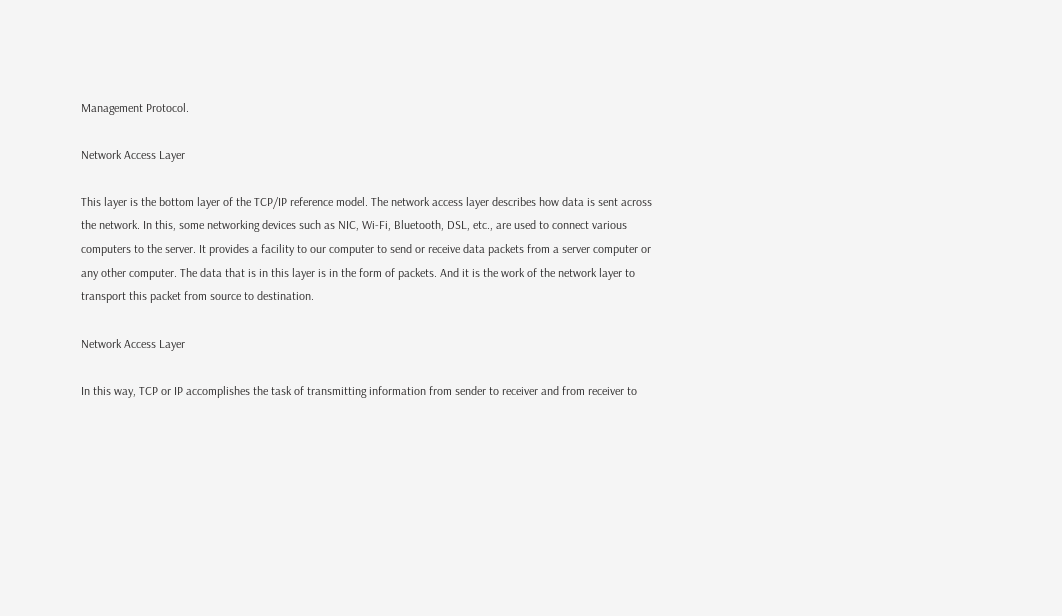Management Protocol.

Network Access Layer

This layer is the bottom layer of the TCP/IP reference model. The network access layer describes how data is sent across the network. In this, some networking devices such as NIC, Wi-Fi, Bluetooth, DSL, etc., are used to connect various computers to the server. It provides a facility to our computer to send or receive data packets from a server computer or any other computer. The data that is in this layer is in the form of packets. And it is the work of the network layer to transport this packet from source to destination.

Network Access Layer

In this way, TCP or IP accomplishes the task of transmitting information from sender to receiver and from receiver to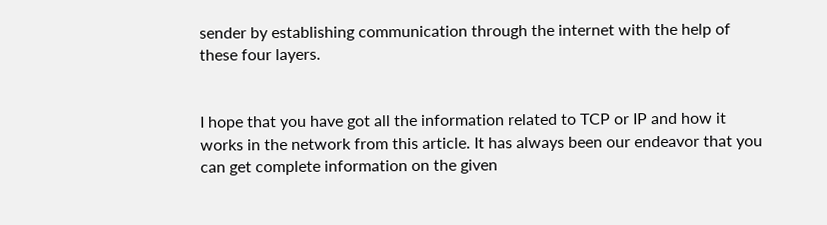sender by establishing communication through the internet with the help of these four layers.


I hope that you have got all the information related to TCP or IP and how it works in the network from this article. It has always been our endeavor that you can get complete information on the given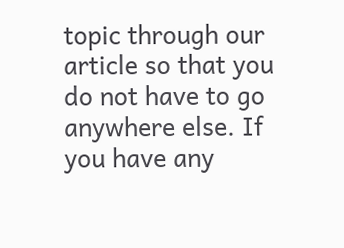topic through our article so that you do not have to go anywhere else. If you have any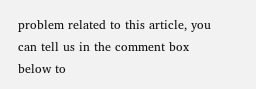problem related to this article, you can tell us in the comment box below to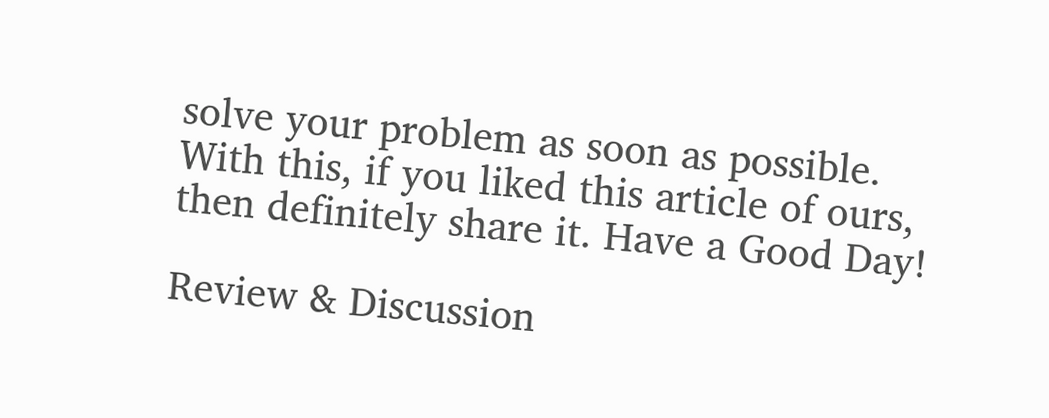solve your problem as soon as possible. With this, if you liked this article of ours, then definitely share it. Have a Good Day!

Review & Discussion